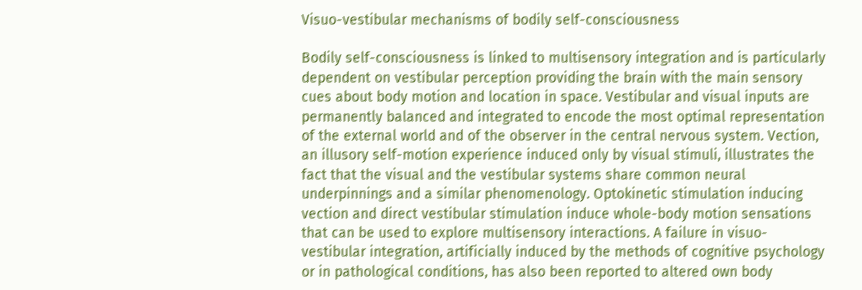Visuo-vestibular mechanisms of bodily self-consciousness

Bodily self-consciousness is linked to multisensory integration and is particularly dependent on vestibular perception providing the brain with the main sensory cues about body motion and location in space. Vestibular and visual inputs are permanently balanced and integrated to encode the most optimal representation of the external world and of the observer in the central nervous system. Vection, an illusory self-motion experience induced only by visual stimuli, illustrates the fact that the visual and the vestibular systems share common neural underpinnings and a similar phenomenology. Optokinetic stimulation inducing vection and direct vestibular stimulation induce whole-body motion sensations that can be used to explore multisensory interactions. A failure in visuo-vestibular integration, artificially induced by the methods of cognitive psychology or in pathological conditions, has also been reported to altered own body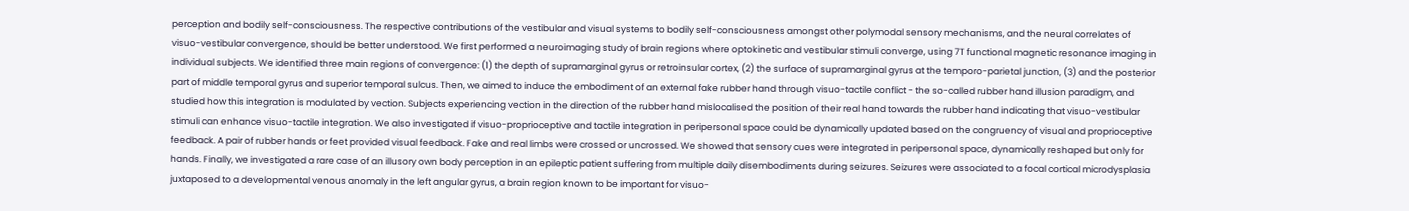perception and bodily self-consciousness. The respective contributions of the vestibular and visual systems to bodily self-consciousness amongst other polymodal sensory mechanisms, and the neural correlates of visuo-vestibular convergence, should be better understood. We first performed a neuroimaging study of brain regions where optokinetic and vestibular stimuli converge, using 7T functional magnetic resonance imaging in individual subjects. We identified three main regions of convergence: (1) the depth of supramarginal gyrus or retroinsular cortex, (2) the surface of supramarginal gyrus at the temporo-parietal junction, (3) and the posterior part of middle temporal gyrus and superior temporal sulcus. Then, we aimed to induce the embodiment of an external fake rubber hand through visuo-tactile conflict - the so-called rubber hand illusion paradigm, and studied how this integration is modulated by vection. Subjects experiencing vection in the direction of the rubber hand mislocalised the position of their real hand towards the rubber hand indicating that visuo-vestibular stimuli can enhance visuo-tactile integration. We also investigated if visuo-proprioceptive and tactile integration in peripersonal space could be dynamically updated based on the congruency of visual and proprioceptive feedback. A pair of rubber hands or feet provided visual feedback. Fake and real limbs were crossed or uncrossed. We showed that sensory cues were integrated in peripersonal space, dynamically reshaped but only for hands. Finally, we investigated a rare case of an illusory own body perception in an epileptic patient suffering from multiple daily disembodiments during seizures. Seizures were associated to a focal cortical microdysplasia juxtaposed to a developmental venous anomaly in the left angular gyrus, a brain region known to be important for visuo-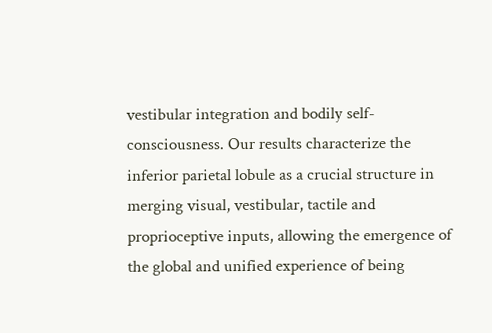vestibular integration and bodily self-consciousness. Our results characterize the inferior parietal lobule as a crucial structure in merging visual, vestibular, tactile and proprioceptive inputs, allowing the emergence of the global and unified experience of being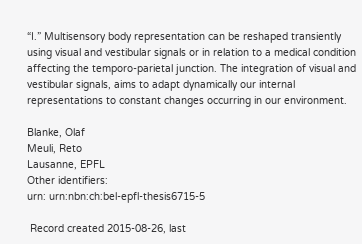“I.” Multisensory body representation can be reshaped transiently using visual and vestibular signals or in relation to a medical condition affecting the temporo-parietal junction. The integration of visual and vestibular signals, aims to adapt dynamically our internal representations to constant changes occurring in our environment.

Blanke, Olaf
Meuli, Reto
Lausanne, EPFL
Other identifiers:
urn: urn:nbn:ch:bel-epfl-thesis6715-5

 Record created 2015-08-26, last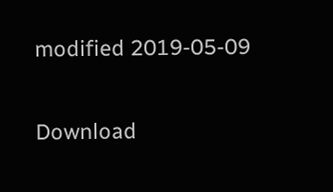modified 2019-05-09

Download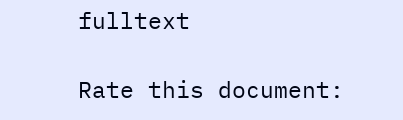fulltext

Rate this document: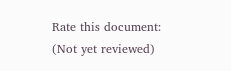Rate this document:
(Not yet reviewed)